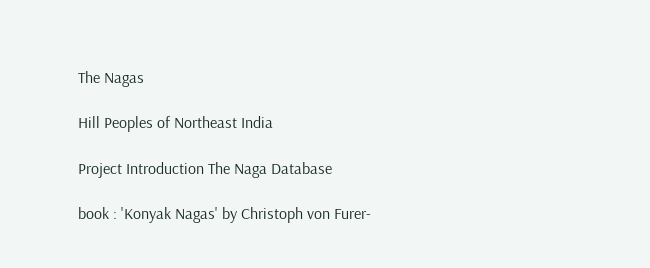The Nagas

Hill Peoples of Northeast India

Project Introduction The Naga Database

book : 'Konyak Nagas' by Christoph von Furer-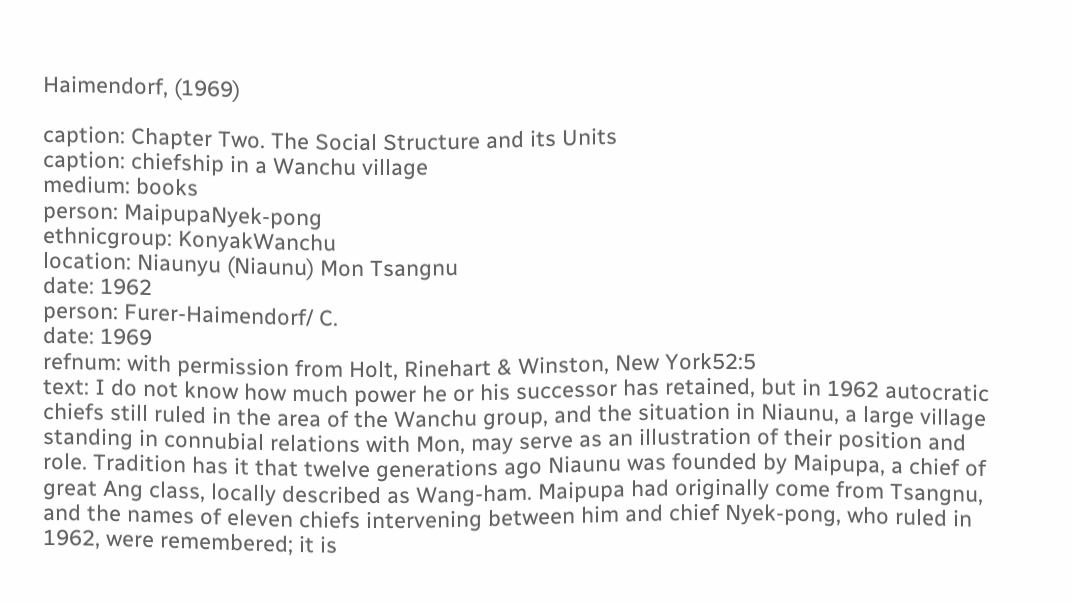Haimendorf, (1969)

caption: Chapter Two. The Social Structure and its Units
caption: chiefship in a Wanchu village
medium: books
person: MaipupaNyek-pong
ethnicgroup: KonyakWanchu
location: Niaunyu (Niaunu) Mon Tsangnu
date: 1962
person: Furer-Haimendorf/ C.
date: 1969
refnum: with permission from Holt, Rinehart & Winston, New York52:5
text: I do not know how much power he or his successor has retained, but in 1962 autocratic chiefs still ruled in the area of the Wanchu group, and the situation in Niaunu, a large village standing in connubial relations with Mon, may serve as an illustration of their position and role. Tradition has it that twelve generations ago Niaunu was founded by Maipupa, a chief of great Ang class, locally described as Wang-ham. Maipupa had originally come from Tsangnu, and the names of eleven chiefs intervening between him and chief Nyek-pong, who ruled in 1962, were remembered; it is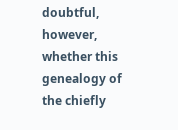doubtful, however, whether this genealogy of the chiefly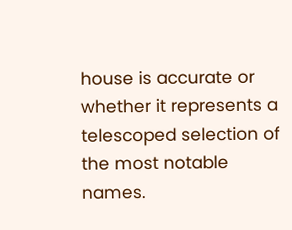house is accurate or whether it represents a telescoped selection of the most notable names.